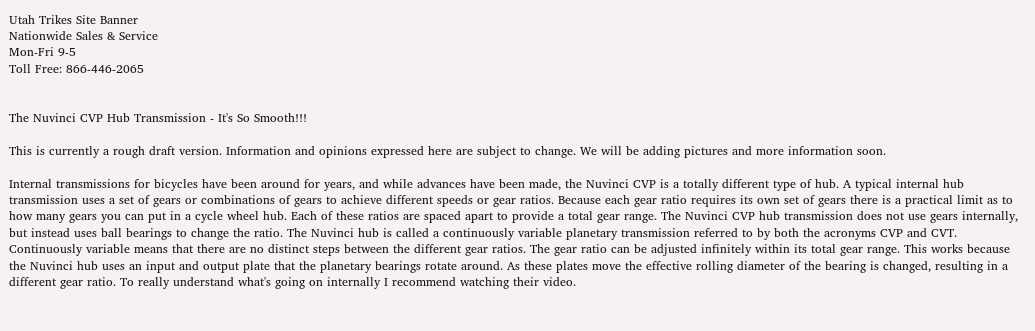Utah Trikes Site Banner
Nationwide Sales & Service
Mon-Fri 9-5
Toll Free: 866-446-2065


The Nuvinci CVP Hub Transmission - It's So Smooth!!!

This is currently a rough draft version. Information and opinions expressed here are subject to change. We will be adding pictures and more information soon.

Internal transmissions for bicycles have been around for years, and while advances have been made, the Nuvinci CVP is a totally different type of hub. A typical internal hub transmission uses a set of gears or combinations of gears to achieve different speeds or gear ratios. Because each gear ratio requires its own set of gears there is a practical limit as to how many gears you can put in a cycle wheel hub. Each of these ratios are spaced apart to provide a total gear range. The Nuvinci CVP hub transmission does not use gears internally, but instead uses ball bearings to change the ratio. The Nuvinci hub is called a continuously variable planetary transmission referred to by both the acronyms CVP and CVT. Continuously variable means that there are no distinct steps between the different gear ratios. The gear ratio can be adjusted infinitely within its total gear range. This works because the Nuvinci hub uses an input and output plate that the planetary bearings rotate around. As these plates move the effective rolling diameter of the bearing is changed, resulting in a different gear ratio. To really understand what's going on internally I recommend watching their video.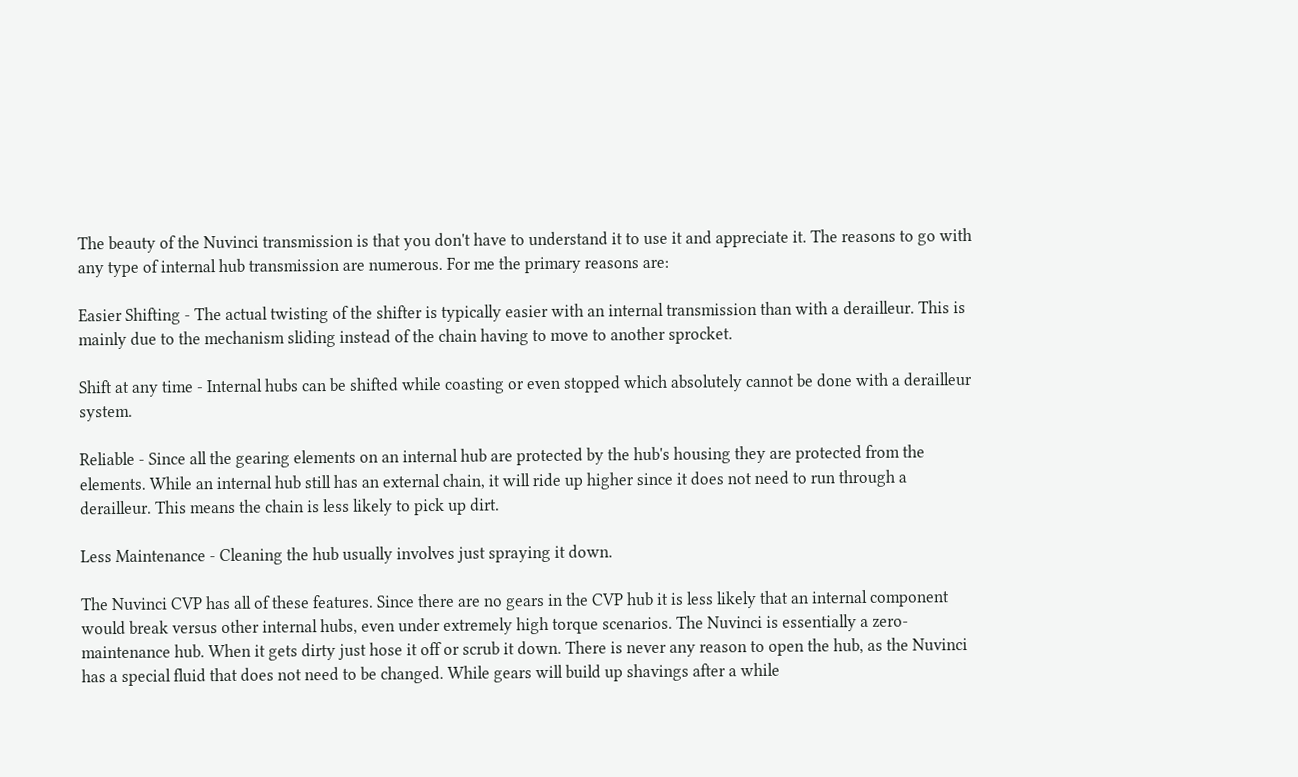The beauty of the Nuvinci transmission is that you don't have to understand it to use it and appreciate it. The reasons to go with any type of internal hub transmission are numerous. For me the primary reasons are:

Easier Shifting - The actual twisting of the shifter is typically easier with an internal transmission than with a derailleur. This is mainly due to the mechanism sliding instead of the chain having to move to another sprocket.

Shift at any time - Internal hubs can be shifted while coasting or even stopped which absolutely cannot be done with a derailleur system.

Reliable - Since all the gearing elements on an internal hub are protected by the hub's housing they are protected from the elements. While an internal hub still has an external chain, it will ride up higher since it does not need to run through a derailleur. This means the chain is less likely to pick up dirt.

Less Maintenance - Cleaning the hub usually involves just spraying it down.

The Nuvinci CVP has all of these features. Since there are no gears in the CVP hub it is less likely that an internal component would break versus other internal hubs, even under extremely high torque scenarios. The Nuvinci is essentially a zero-maintenance hub. When it gets dirty just hose it off or scrub it down. There is never any reason to open the hub, as the Nuvinci has a special fluid that does not need to be changed. While gears will build up shavings after a while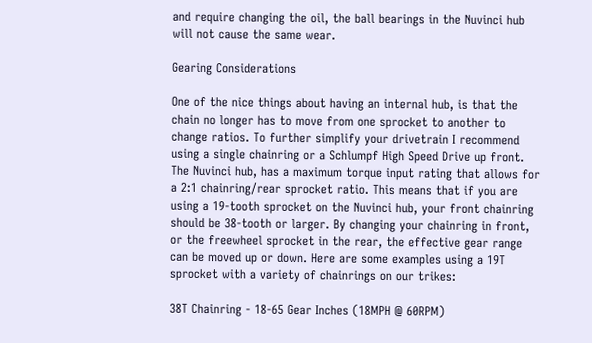and require changing the oil, the ball bearings in the Nuvinci hub will not cause the same wear.

Gearing Considerations

One of the nice things about having an internal hub, is that the chain no longer has to move from one sprocket to another to change ratios. To further simplify your drivetrain I recommend using a single chainring or a Schlumpf High Speed Drive up front. The Nuvinci hub, has a maximum torque input rating that allows for a 2:1 chainring/rear sprocket ratio. This means that if you are using a 19-tooth sprocket on the Nuvinci hub, your front chainring should be 38-tooth or larger. By changing your chainring in front, or the freewheel sprocket in the rear, the effective gear range can be moved up or down. Here are some examples using a 19T sprocket with a variety of chainrings on our trikes:

38T Chainring - 18-65 Gear Inches (18MPH @ 60RPM)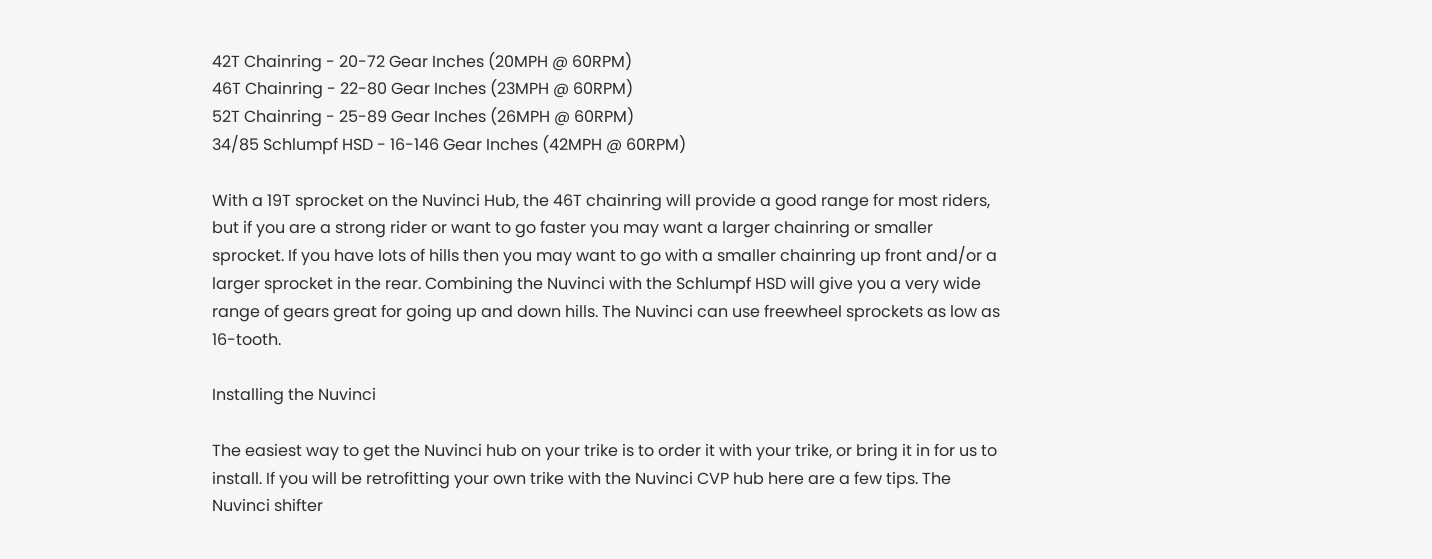42T Chainring - 20-72 Gear Inches (20MPH @ 60RPM)
46T Chainring - 22-80 Gear Inches (23MPH @ 60RPM)
52T Chainring - 25-89 Gear Inches (26MPH @ 60RPM)
34/85 Schlumpf HSD - 16-146 Gear Inches (42MPH @ 60RPM)

With a 19T sprocket on the Nuvinci Hub, the 46T chainring will provide a good range for most riders, but if you are a strong rider or want to go faster you may want a larger chainring or smaller sprocket. If you have lots of hills then you may want to go with a smaller chainring up front and/or a larger sprocket in the rear. Combining the Nuvinci with the Schlumpf HSD will give you a very wide range of gears great for going up and down hills. The Nuvinci can use freewheel sprockets as low as 16-tooth.

Installing the Nuvinci

The easiest way to get the Nuvinci hub on your trike is to order it with your trike, or bring it in for us to install. If you will be retrofitting your own trike with the Nuvinci CVP hub here are a few tips. The Nuvinci shifter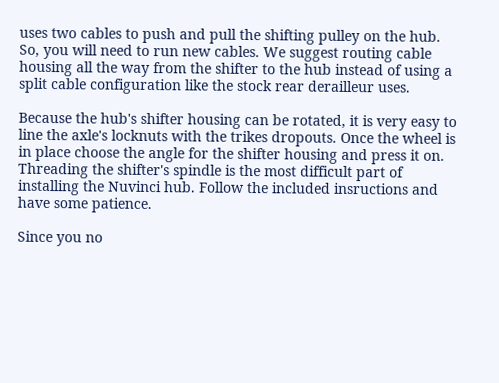uses two cables to push and pull the shifting pulley on the hub. So, you will need to run new cables. We suggest routing cable housing all the way from the shifter to the hub instead of using a split cable configuration like the stock rear derailleur uses.

Because the hub's shifter housing can be rotated, it is very easy to line the axle's locknuts with the trikes dropouts. Once the wheel is in place choose the angle for the shifter housing and press it on. Threading the shifter's spindle is the most difficult part of installing the Nuvinci hub. Follow the included insructions and have some patience.

Since you no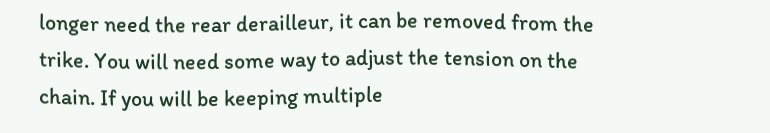longer need the rear derailleur, it can be removed from the trike. You will need some way to adjust the tension on the chain. If you will be keeping multiple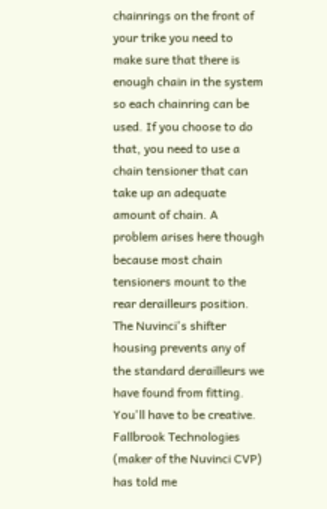chainrings on the front of your trike you need to make sure that there is enough chain in the system so each chainring can be used. If you choose to do that, you need to use a
chain tensioner that can take up an adequate amount of chain. A problem arises here though because most chain tensioners mount to the rear derailleurs position. The Nuvinci's shifter housing prevents any of the standard derailleurs we have found from fitting. You'll have to be creative. Fallbrook Technologies (maker of the Nuvinci CVP) has told me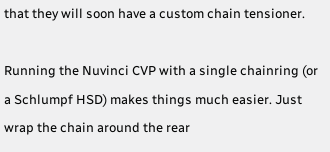that they will soon have a custom chain tensioner.

Running the Nuvinci CVP with a single chainring (or a Schlumpf HSD) makes things much easier. Just wrap the chain around the rear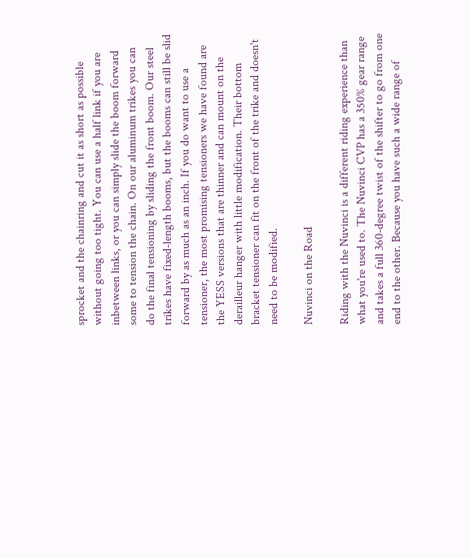sprocket and the chainring and cut it as short as possible without going too tight. You can use a half link if you are inbetween links, or you can simply slide the boom forward some to tension the chain. On our aluminum trikes you can do the final tensioning by sliding the front boom. Our steel trikes have fixed-length booms, but the booms can still be slid forward by as much as an inch. If you do want to use a tensioner, the most promising tensioners we have found are the YESS versions that are thinner and can mount on the derailleur hanger with little modification. Their bottom bracket tensioner can fit on the front of the trike and doesn't need to be modified.

Nuvinci on the Road

Riding with the Nuvinci is a different riding experience than what you're used to. The Nuvinci CVP has a 350% gear range and takes a full 360-degree twist of the shifter to go from one end to the other. Because you have such a wide range of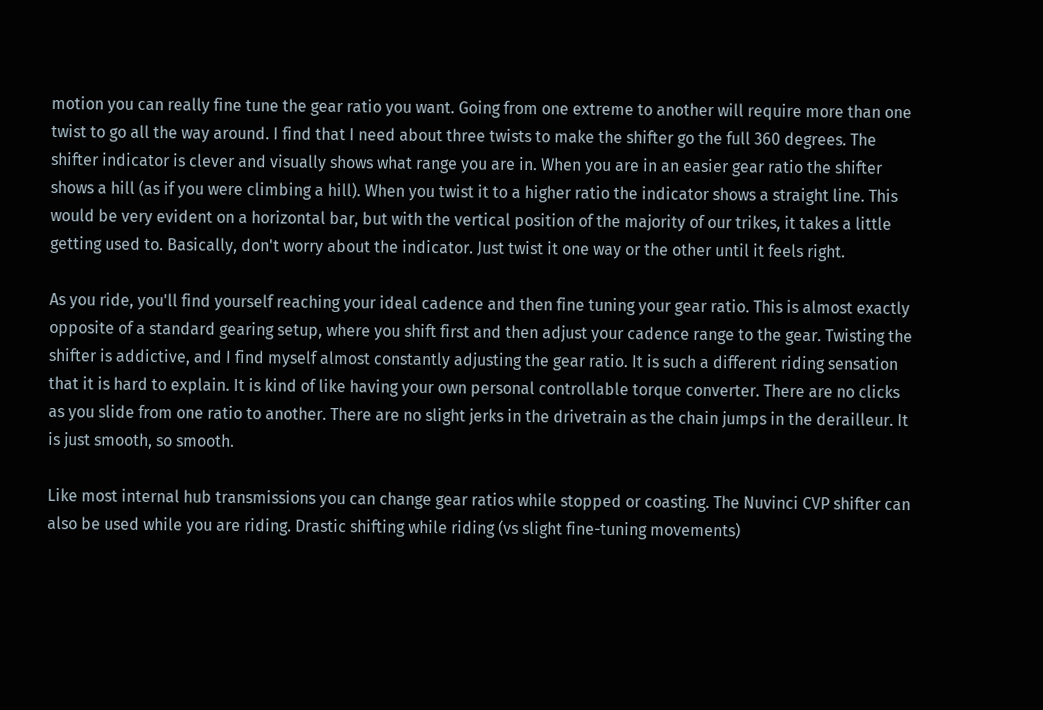motion you can really fine tune the gear ratio you want. Going from one extreme to another will require more than one twist to go all the way around. I find that I need about three twists to make the shifter go the full 360 degrees. The shifter indicator is clever and visually shows what range you are in. When you are in an easier gear ratio the shifter shows a hill (as if you were climbing a hill). When you twist it to a higher ratio the indicator shows a straight line. This would be very evident on a horizontal bar, but with the vertical position of the majority of our trikes, it takes a little getting used to. Basically, don't worry about the indicator. Just twist it one way or the other until it feels right.

As you ride, you'll find yourself reaching your ideal cadence and then fine tuning your gear ratio. This is almost exactly opposite of a standard gearing setup, where you shift first and then adjust your cadence range to the gear. Twisting the shifter is addictive, and I find myself almost constantly adjusting the gear ratio. It is such a different riding sensation that it is hard to explain. It is kind of like having your own personal controllable torque converter. There are no clicks as you slide from one ratio to another. There are no slight jerks in the drivetrain as the chain jumps in the derailleur. It is just smooth, so smooth.

Like most internal hub transmissions you can change gear ratios while stopped or coasting. The Nuvinci CVP shifter can also be used while you are riding. Drastic shifting while riding (vs slight fine-tuning movements)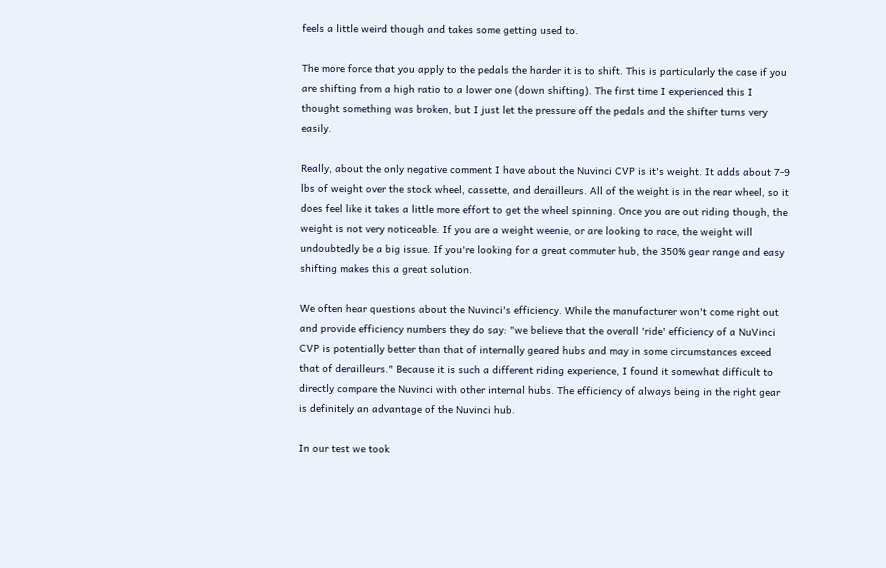feels a little weird though and takes some getting used to.

The more force that you apply to the pedals the harder it is to shift. This is particularly the case if you are shifting from a high ratio to a lower one (down shifting). The first time I experienced this I thought something was broken, but I just let the pressure off the pedals and the shifter turns very easily.

Really, about the only negative comment I have about the Nuvinci CVP is it's weight. It adds about 7-9 lbs of weight over the stock wheel, cassette, and derailleurs. All of the weight is in the rear wheel, so it does feel like it takes a little more effort to get the wheel spinning. Once you are out riding though, the weight is not very noticeable. If you are a weight weenie, or are looking to race, the weight will undoubtedly be a big issue. If you're looking for a great commuter hub, the 350% gear range and easy shifting makes this a great solution.

We often hear questions about the Nuvinci's efficiency. While the manufacturer won't come right out and provide efficiency numbers they do say: "we believe that the overall 'ride' efficiency of a NuVinci CVP is potentially better than that of internally geared hubs and may in some circumstances exceed that of derailleurs." Because it is such a different riding experience, I found it somewhat difficult to directly compare the Nuvinci with other internal hubs. The efficiency of always being in the right gear is definitely an advantage of the Nuvinci hub.

In our test we took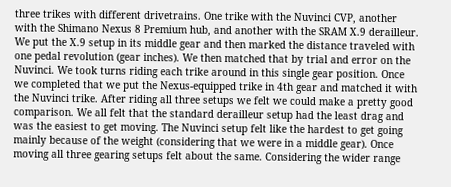three trikes with different drivetrains. One trike with the Nuvinci CVP, another with the Shimano Nexus 8 Premium hub, and another with the SRAM X.9 derailleur. We put the X.9 setup in its middle gear and then marked the distance traveled with one pedal revolution (gear inches). We then matched that by trial and error on the Nuvinci. We took turns riding each trike around in this single gear position. Once we completed that we put the Nexus-equipped trike in 4th gear and matched it with the Nuvinci trike. After riding all three setups we felt we could make a pretty good comparison. We all felt that the standard derailleur setup had the least drag and was the easiest to get moving. The Nuvinci setup felt like the hardest to get going mainly because of the weight (considering that we were in a middle gear). Once moving all three gearing setups felt about the same. Considering the wider range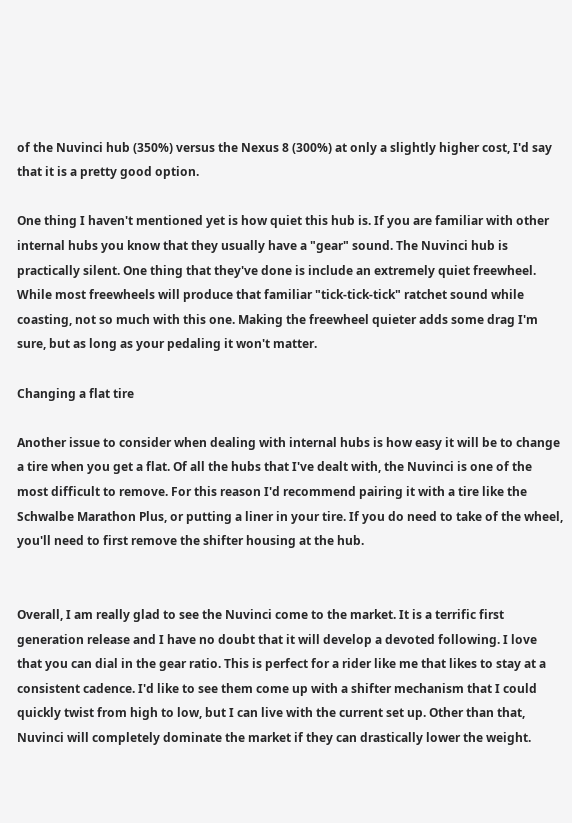of the Nuvinci hub (350%) versus the Nexus 8 (300%) at only a slightly higher cost, I'd say that it is a pretty good option.

One thing I haven't mentioned yet is how quiet this hub is. If you are familiar with other internal hubs you know that they usually have a "gear" sound. The Nuvinci hub is practically silent. One thing that they've done is include an extremely quiet freewheel. While most freewheels will produce that familiar "tick-tick-tick" ratchet sound while coasting, not so much with this one. Making the freewheel quieter adds some drag I'm sure, but as long as your pedaling it won't matter.

Changing a flat tire

Another issue to consider when dealing with internal hubs is how easy it will be to change a tire when you get a flat. Of all the hubs that I've dealt with, the Nuvinci is one of the most difficult to remove. For this reason I'd recommend pairing it with a tire like the Schwalbe Marathon Plus, or putting a liner in your tire. If you do need to take of the wheel, you'll need to first remove the shifter housing at the hub.


Overall, I am really glad to see the Nuvinci come to the market. It is a terrific first generation release and I have no doubt that it will develop a devoted following. I love that you can dial in the gear ratio. This is perfect for a rider like me that likes to stay at a consistent cadence. I'd like to see them come up with a shifter mechanism that I could quickly twist from high to low, but I can live with the current set up. Other than that, Nuvinci will completely dominate the market if they can drastically lower the weight.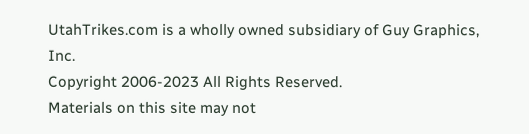UtahTrikes.com is a wholly owned subsidiary of Guy Graphics, Inc.
Copyright 2006-2023 All Rights Reserved.
Materials on this site may not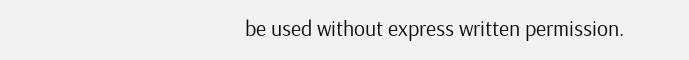be used without express written permission.